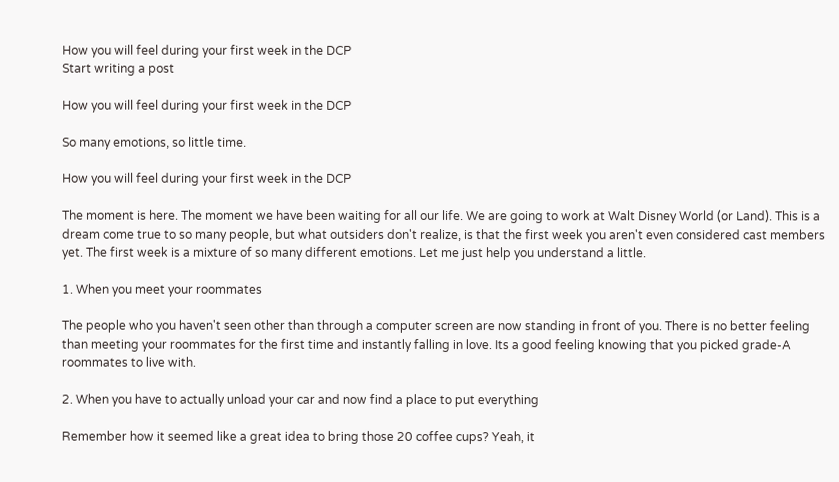How you will feel during your first week in the DCP
Start writing a post

How you will feel during your first week in the DCP

So many emotions, so little time.

How you will feel during your first week in the DCP

The moment is here. The moment we have been waiting for all our life. We are going to work at Walt Disney World (or Land). This is a dream come true to so many people, but what outsiders don't realize, is that the first week you aren't even considered cast members yet. The first week is a mixture of so many different emotions. Let me just help you understand a little.

1. When you meet your roommates

The people who you haven't seen other than through a computer screen are now standing in front of you. There is no better feeling than meeting your roommates for the first time and instantly falling in love. Its a good feeling knowing that you picked grade-A roommates to live with.

2. When you have to actually unload your car and now find a place to put everything

Remember how it seemed like a great idea to bring those 20 coffee cups? Yeah, it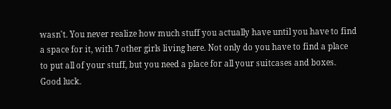wasn't. You never realize how much stuff you actually have until you have to find a space for it, with 7 other girls living here. Not only do you have to find a place to put all of your stuff, but you need a place for all your suitcases and boxes. Good luck.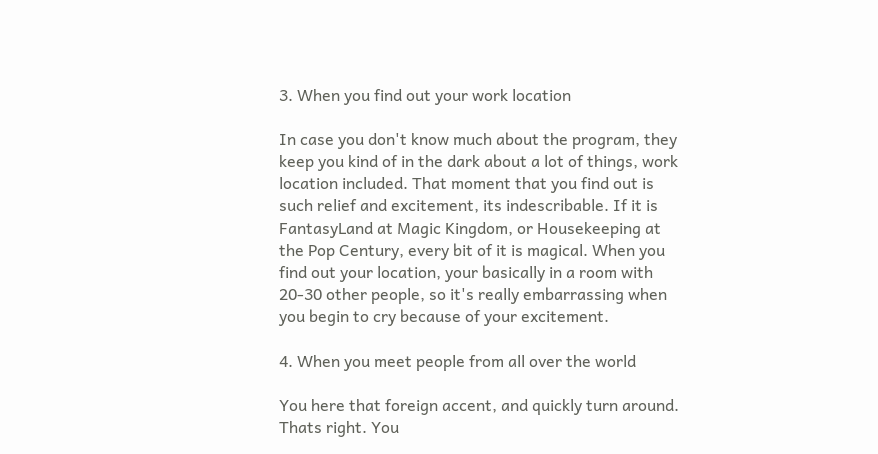3. When you find out your work location

In case you don't know much about the program, they keep you kind of in the dark about a lot of things, work location included. That moment that you find out is such relief and excitement, its indescribable. If it is FantasyLand at Magic Kingdom, or Housekeeping at the Pop Century, every bit of it is magical. When you find out your location, your basically in a room with 20-30 other people, so it's really embarrassing when you begin to cry because of your excitement.

4. When you meet people from all over the world

You here that foreign accent, and quickly turn around. Thats right. You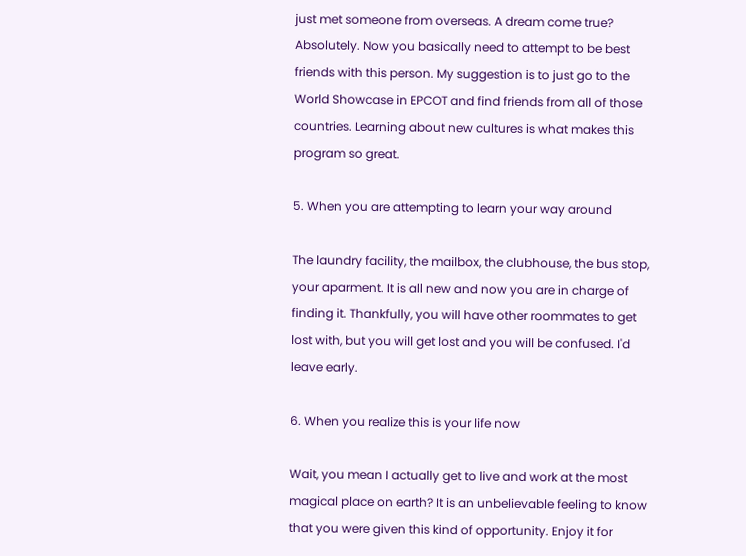just met someone from overseas. A dream come true? Absolutely. Now you basically need to attempt to be best friends with this person. My suggestion is to just go to the World Showcase in EPCOT and find friends from all of those countries. Learning about new cultures is what makes this program so great.

5. When you are attempting to learn your way around

The laundry facility, the mailbox, the clubhouse, the bus stop, your aparment. It is all new and now you are in charge of finding it. Thankfully, you will have other roommates to get lost with, but you will get lost and you will be confused. I'd leave early.

6. When you realize this is your life now

Wait, you mean I actually get to live and work at the most magical place on earth? It is an unbelievable feeling to know that you were given this kind of opportunity. Enjoy it for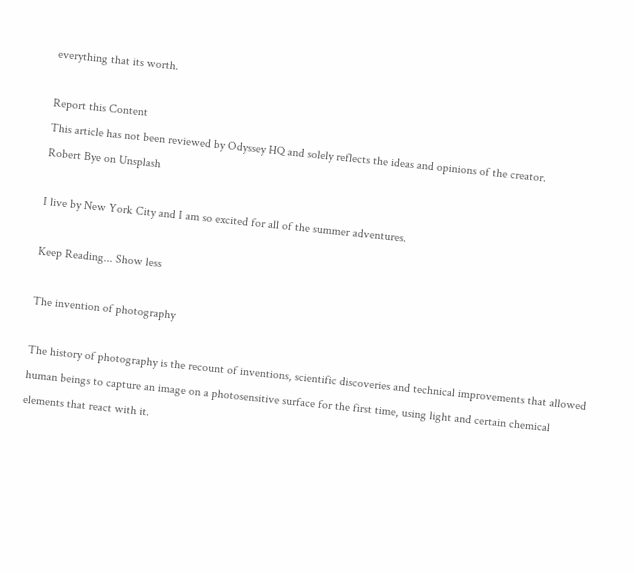everything that its worth.

Report this Content
This article has not been reviewed by Odyssey HQ and solely reflects the ideas and opinions of the creator.
Robert Bye on Unsplash

I live by New York City and I am so excited for all of the summer adventures.

Keep Reading... Show less

The invention of photography

The history of photography is the recount of inventions, scientific discoveries and technical improvements that allowed human beings to capture an image on a photosensitive surface for the first time, using light and certain chemical elements that react with it.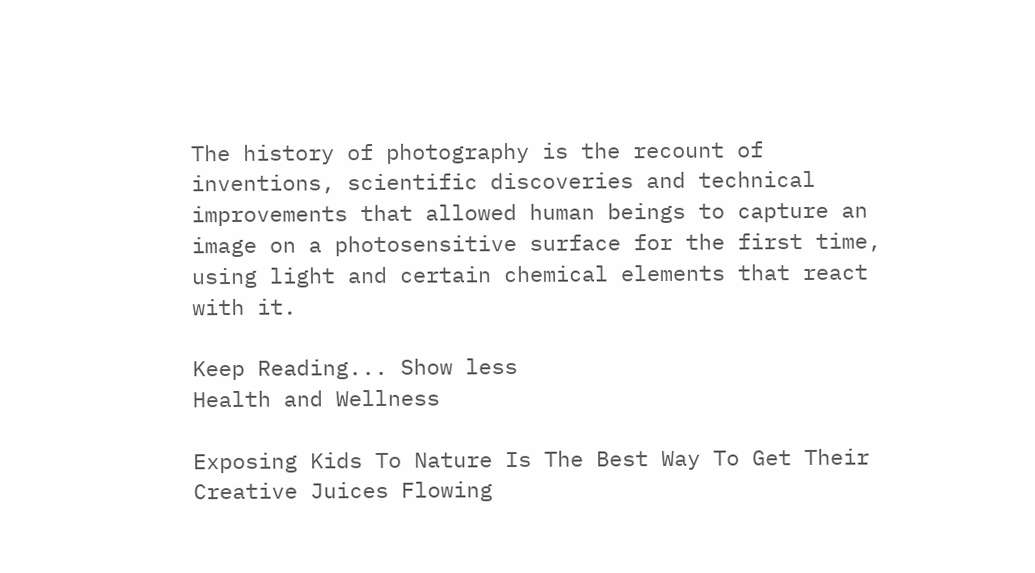The history of photography is the recount of inventions, scientific discoveries and technical improvements that allowed human beings to capture an image on a photosensitive surface for the first time, using light and certain chemical elements that react with it.

Keep Reading... Show less
Health and Wellness

Exposing Kids To Nature Is The Best Way To Get Their Creative Juices Flowing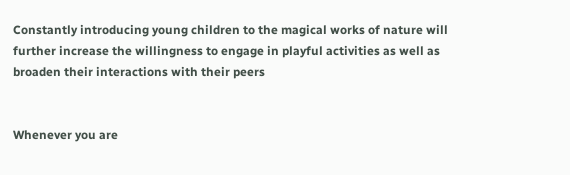Constantly introducing young children to the magical works of nature will further increase the willingness to engage in playful activities as well as broaden their interactions with their peers


Whenever you are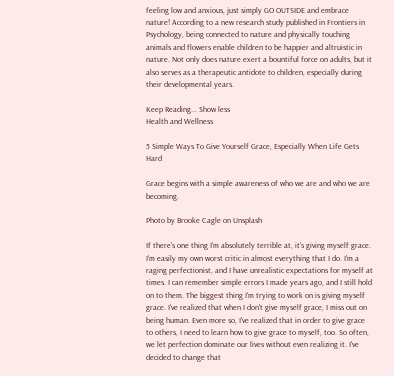feeling low and anxious, just simply GO OUTSIDE and embrace nature! According to a new research study published in Frontiers in Psychology, being connected to nature and physically touching animals and flowers enable children to be happier and altruistic in nature. Not only does nature exert a bountiful force on adults, but it also serves as a therapeutic antidote to children, especially during their developmental years.

Keep Reading... Show less
Health and Wellness

5 Simple Ways To Give Yourself Grace, Especially When Life Gets Hard

Grace begins with a simple awareness of who we are and who we are becoming.

Photo by Brooke Cagle on Unsplash

If there's one thing I'm absolutely terrible at, it's giving myself grace. I'm easily my own worst critic in almost everything that I do. I'm a raging perfectionist, and I have unrealistic expectations for myself at times. I can remember simple errors I made years ago, and I still hold on to them. The biggest thing I'm trying to work on is giving myself grace. I've realized that when I don't give myself grace, I miss out on being human. Even more so, I've realized that in order to give grace to others, I need to learn how to give grace to myself, too. So often, we let perfection dominate our lives without even realizing it. I've decided to change that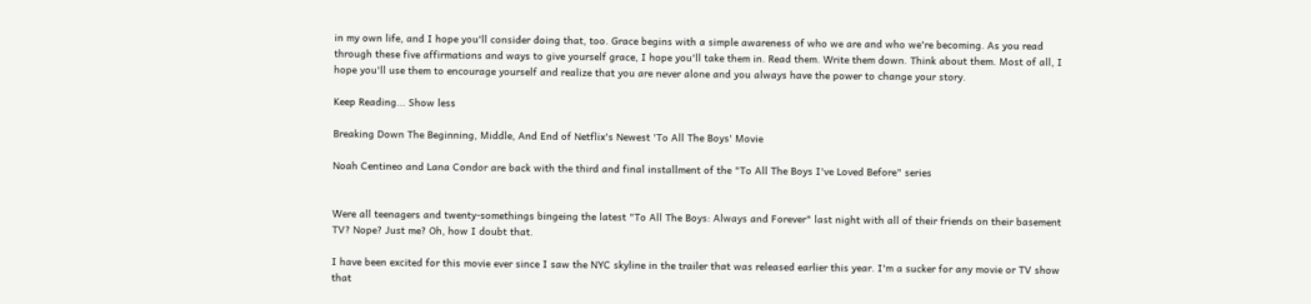in my own life, and I hope you'll consider doing that, too. Grace begins with a simple awareness of who we are and who we're becoming. As you read through these five affirmations and ways to give yourself grace, I hope you'll take them in. Read them. Write them down. Think about them. Most of all, I hope you'll use them to encourage yourself and realize that you are never alone and you always have the power to change your story.

Keep Reading... Show less

Breaking Down The Beginning, Middle, And End of Netflix's Newest 'To All The Boys' Movie

Noah Centineo and Lana Condor are back with the third and final installment of the "To All The Boys I've Loved Before" series


Were all teenagers and twenty-somethings bingeing the latest "To All The Boys: Always and Forever" last night with all of their friends on their basement TV? Nope? Just me? Oh, how I doubt that.

I have been excited for this movie ever since I saw the NYC skyline in the trailer that was released earlier this year. I'm a sucker for any movie or TV show that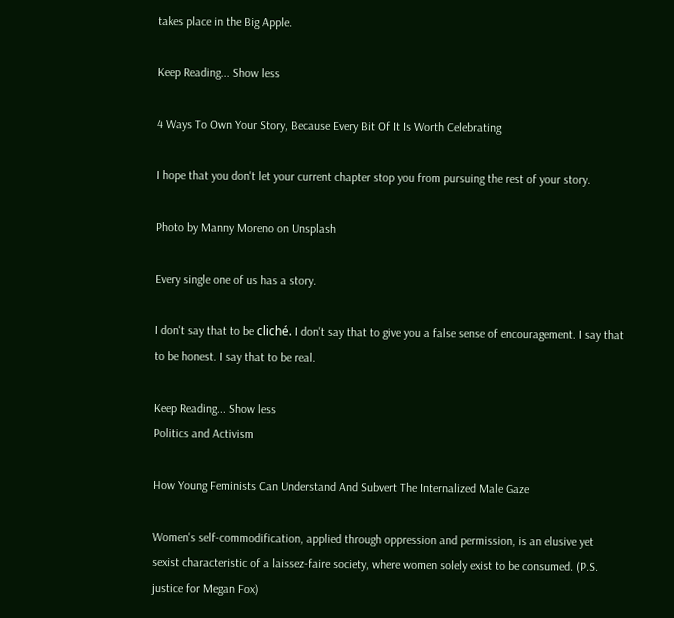takes place in the Big Apple.

Keep Reading... Show less

4 Ways To Own Your Story, Because Every Bit Of It Is Worth Celebrating

I hope that you don't let your current chapter stop you from pursuing the rest of your story.

Photo by Manny Moreno on Unsplash

Every single one of us has a story.

I don't say that to be cliché. I don't say that to give you a false sense of encouragement. I say that to be honest. I say that to be real.

Keep Reading... Show less
Politics and Activism

How Young Feminists Can Understand And Subvert The Internalized Male Gaze

Women's self-commodification, applied through oppression and permission, is an elusive yet sexist characteristic of a laissez-faire society, where women solely exist to be consumed. (P.S. justice for Megan Fox)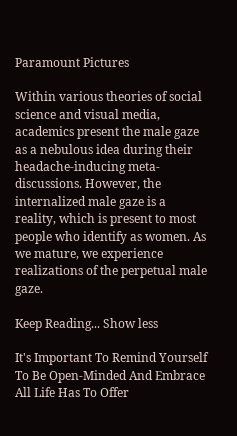Paramount Pictures

Within various theories of social science and visual media, academics present the male gaze as a nebulous idea during their headache-inducing meta-discussions. However, the internalized male gaze is a reality, which is present to most people who identify as women. As we mature, we experience realizations of the perpetual male gaze.

Keep Reading... Show less

It's Important To Remind Yourself To Be Open-Minded And Embrace All Life Has To Offer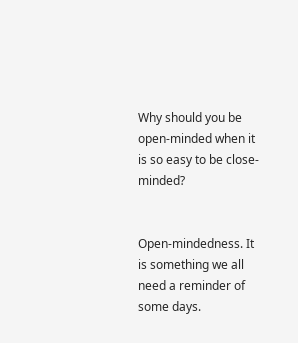Why should you be open-minded when it is so easy to be close-minded?


Open-mindedness. It is something we all need a reminder of some days.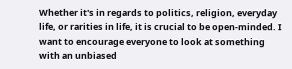Whether it's in regards to politics, religion, everyday life, or rarities in life, it is crucial to be open-minded. I want to encourage everyone to look at something with an unbiased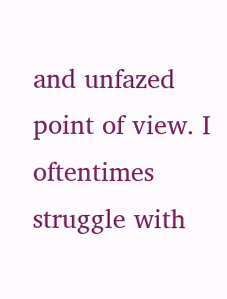and unfazed point of view. I oftentimes struggle with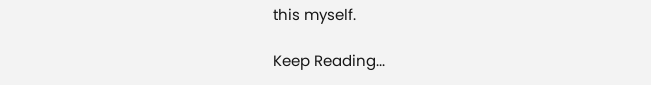this myself.

Keep Reading...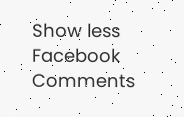Show less
Facebook Comments